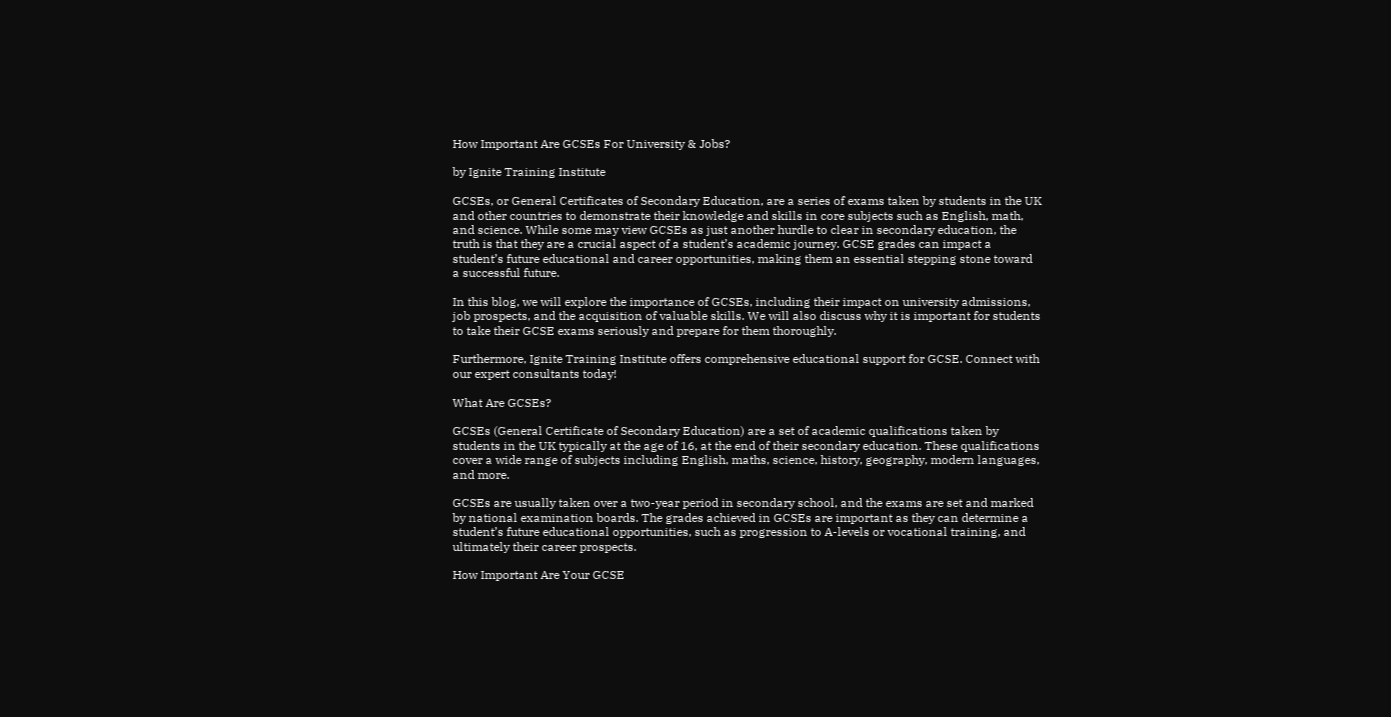How Important Are GCSEs For University & Jobs?

by Ignite Training Institute

GCSEs, or General Certificates of Secondary Education, are a series of exams taken by students in the UK and other countries to demonstrate their knowledge and skills in core subjects such as English, math, and science. While some may view GCSEs as just another hurdle to clear in secondary education, the truth is that they are a crucial aspect of a student’s academic journey. GCSE grades can impact a student’s future educational and career opportunities, making them an essential stepping stone toward a successful future.

In this blog, we will explore the importance of GCSEs, including their impact on university admissions, job prospects, and the acquisition of valuable skills. We will also discuss why it is important for students to take their GCSE exams seriously and prepare for them thoroughly.

Furthermore, Ignite Training Institute offers comprehensive educational support for GCSE. Connect with our expert consultants today!

What Are GCSEs?

GCSEs (General Certificate of Secondary Education) are a set of academic qualifications taken by students in the UK typically at the age of 16, at the end of their secondary education. These qualifications cover a wide range of subjects including English, maths, science, history, geography, modern languages, and more.

GCSEs are usually taken over a two-year period in secondary school, and the exams are set and marked by national examination boards. The grades achieved in GCSEs are important as they can determine a student’s future educational opportunities, such as progression to A-levels or vocational training, and ultimately their career prospects.

How Important Are Your GCSE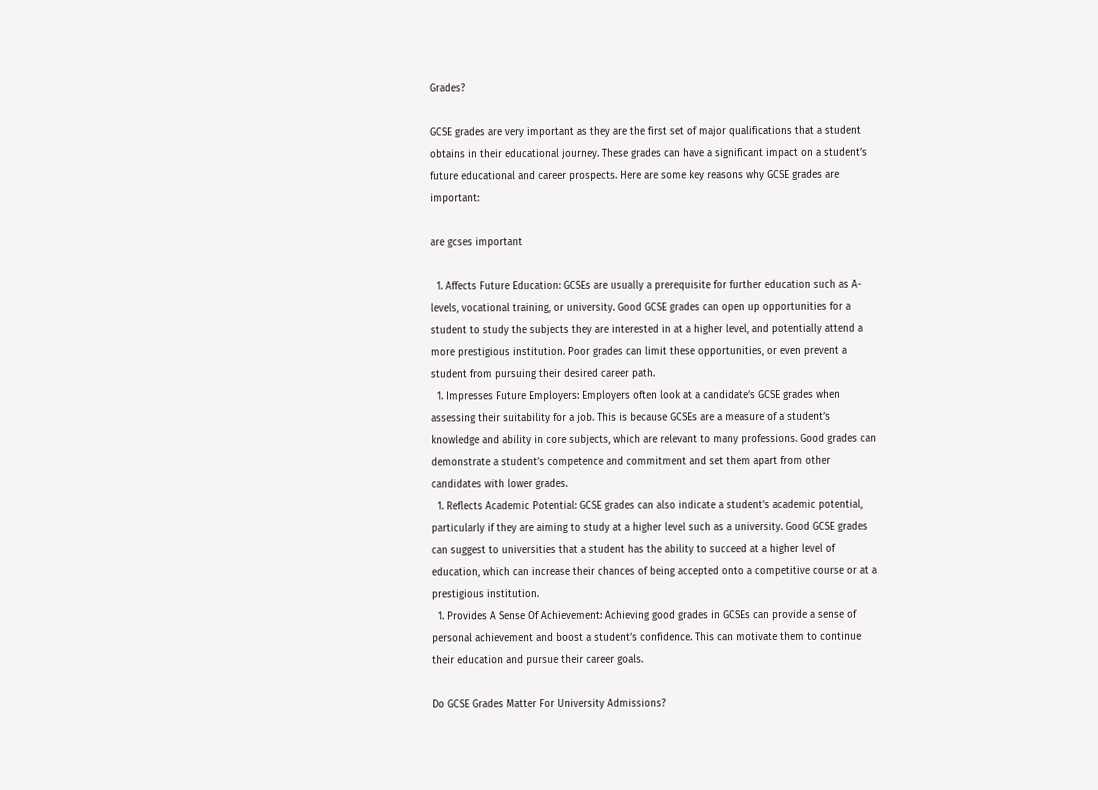Grades?

GCSE grades are very important as they are the first set of major qualifications that a student obtains in their educational journey. These grades can have a significant impact on a student’s future educational and career prospects. Here are some key reasons why GCSE grades are important:

are gcses important

  1. Affects Future Education: GCSEs are usually a prerequisite for further education such as A-levels, vocational training, or university. Good GCSE grades can open up opportunities for a student to study the subjects they are interested in at a higher level, and potentially attend a more prestigious institution. Poor grades can limit these opportunities, or even prevent a student from pursuing their desired career path.
  1. Impresses Future Employers: Employers often look at a candidate’s GCSE grades when assessing their suitability for a job. This is because GCSEs are a measure of a student’s knowledge and ability in core subjects, which are relevant to many professions. Good grades can demonstrate a student’s competence and commitment and set them apart from other candidates with lower grades.
  1. Reflects Academic Potential: GCSE grades can also indicate a student’s academic potential, particularly if they are aiming to study at a higher level such as a university. Good GCSE grades can suggest to universities that a student has the ability to succeed at a higher level of education, which can increase their chances of being accepted onto a competitive course or at a prestigious institution.
  1. Provides A Sense Of Achievement: Achieving good grades in GCSEs can provide a sense of personal achievement and boost a student’s confidence. This can motivate them to continue their education and pursue their career goals.

Do GCSE Grades Matter For University Admissions?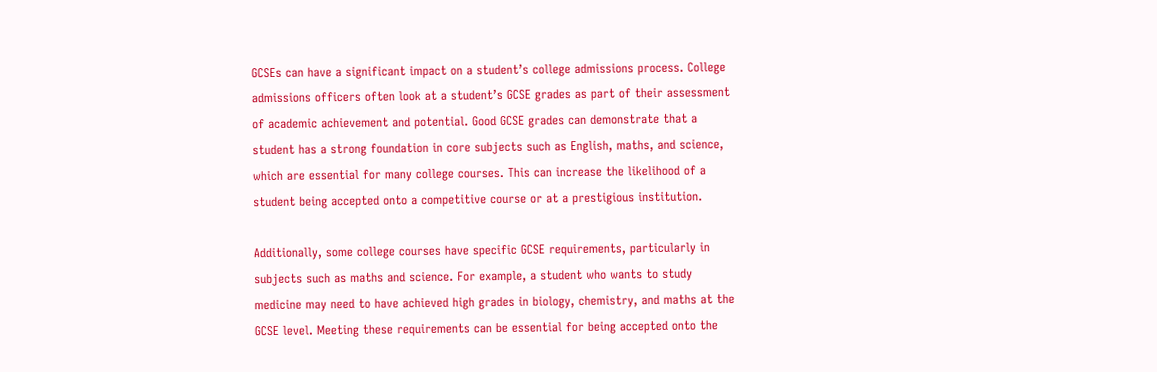GCSEs can have a significant impact on a student’s college admissions process. College admissions officers often look at a student’s GCSE grades as part of their assessment of academic achievement and potential. Good GCSE grades can demonstrate that a student has a strong foundation in core subjects such as English, maths, and science, which are essential for many college courses. This can increase the likelihood of a student being accepted onto a competitive course or at a prestigious institution.

Additionally, some college courses have specific GCSE requirements, particularly in subjects such as maths and science. For example, a student who wants to study medicine may need to have achieved high grades in biology, chemistry, and maths at the GCSE level. Meeting these requirements can be essential for being accepted onto the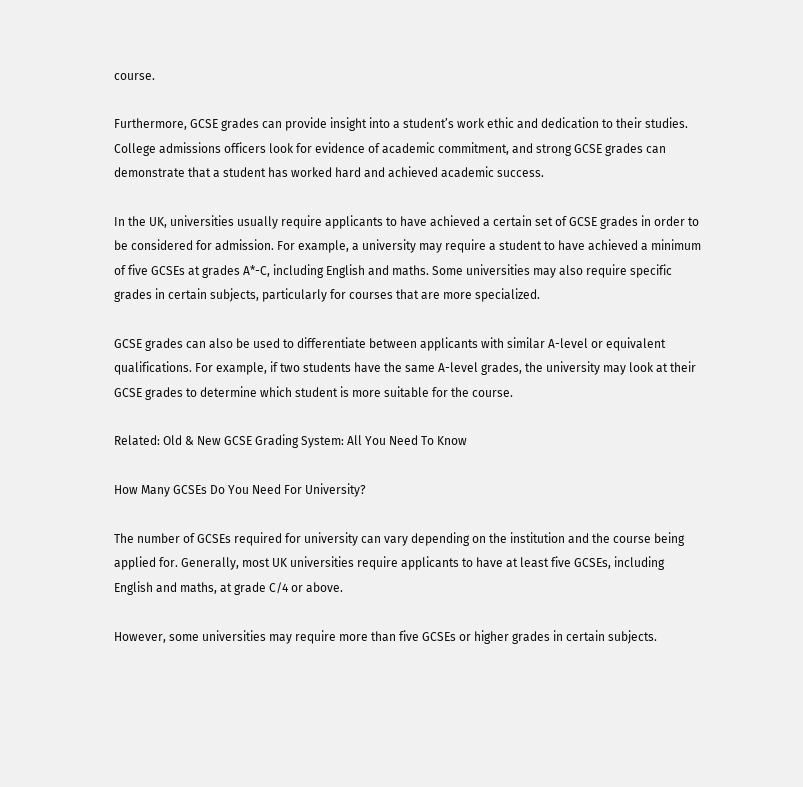course.

Furthermore, GCSE grades can provide insight into a student’s work ethic and dedication to their studies. College admissions officers look for evidence of academic commitment, and strong GCSE grades can demonstrate that a student has worked hard and achieved academic success.

In the UK, universities usually require applicants to have achieved a certain set of GCSE grades in order to be considered for admission. For example, a university may require a student to have achieved a minimum of five GCSEs at grades A*-C, including English and maths. Some universities may also require specific grades in certain subjects, particularly for courses that are more specialized.

GCSE grades can also be used to differentiate between applicants with similar A-level or equivalent qualifications. For example, if two students have the same A-level grades, the university may look at their GCSE grades to determine which student is more suitable for the course.

Related: Old & New GCSE Grading System: All You Need To Know

How Many GCSEs Do You Need For University?

The number of GCSEs required for university can vary depending on the institution and the course being applied for. Generally, most UK universities require applicants to have at least five GCSEs, including English and maths, at grade C/4 or above.

However, some universities may require more than five GCSEs or higher grades in certain subjects.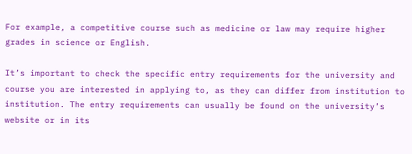For example, a competitive course such as medicine or law may require higher grades in science or English.

It’s important to check the specific entry requirements for the university and course you are interested in applying to, as they can differ from institution to institution. The entry requirements can usually be found on the university’s website or in its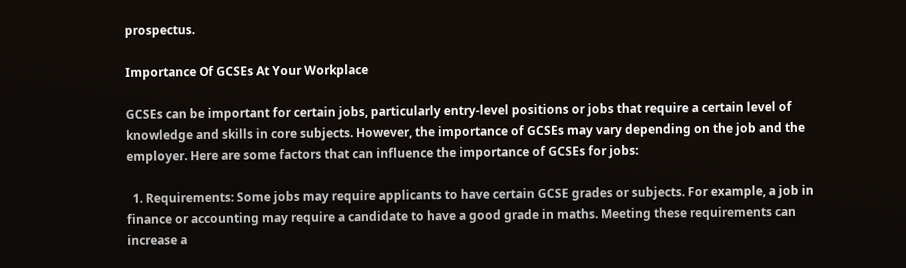prospectus.

Importance Of GCSEs At Your Workplace

GCSEs can be important for certain jobs, particularly entry-level positions or jobs that require a certain level of knowledge and skills in core subjects. However, the importance of GCSEs may vary depending on the job and the employer. Here are some factors that can influence the importance of GCSEs for jobs:

  1. Requirements: Some jobs may require applicants to have certain GCSE grades or subjects. For example, a job in finance or accounting may require a candidate to have a good grade in maths. Meeting these requirements can increase a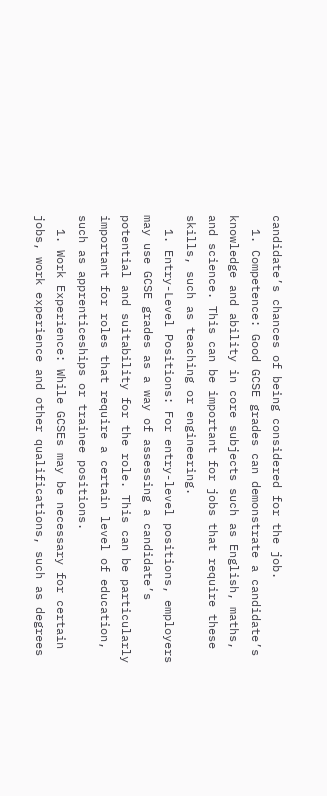candidate’s chances of being considered for the job.
  1. Competence: Good GCSE grades can demonstrate a candidate’s knowledge and ability in core subjects such as English, maths, and science. This can be important for jobs that require these skills, such as teaching or engineering.
  1. Entry-Level Positions: For entry-level positions, employers may use GCSE grades as a way of assessing a candidate’s potential and suitability for the role. This can be particularly important for roles that require a certain level of education, such as apprenticeships or trainee positions.
  1. Work Experience: While GCSEs may be necessary for certain jobs, work experience and other qualifications, such as degrees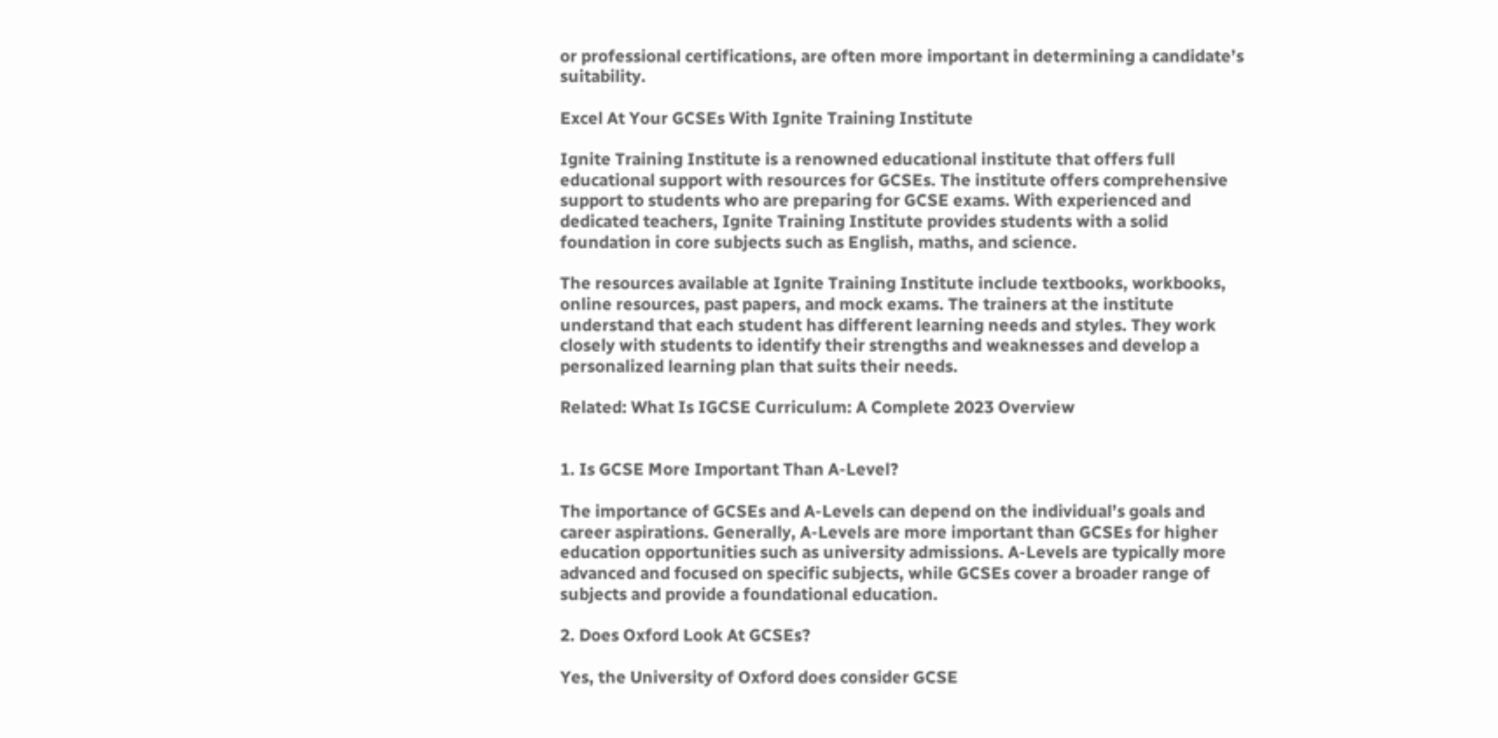or professional certifications, are often more important in determining a candidate’s suitability.

Excel At Your GCSEs With Ignite Training Institute

Ignite Training Institute is a renowned educational institute that offers full educational support with resources for GCSEs. The institute offers comprehensive support to students who are preparing for GCSE exams. With experienced and dedicated teachers, Ignite Training Institute provides students with a solid foundation in core subjects such as English, maths, and science.

The resources available at Ignite Training Institute include textbooks, workbooks, online resources, past papers, and mock exams. The trainers at the institute understand that each student has different learning needs and styles. They work closely with students to identify their strengths and weaknesses and develop a personalized learning plan that suits their needs.

Related: What Is IGCSE Curriculum: A Complete 2023 Overview


1. Is GCSE More Important Than A-Level?

The importance of GCSEs and A-Levels can depend on the individual’s goals and career aspirations. Generally, A-Levels are more important than GCSEs for higher education opportunities such as university admissions. A-Levels are typically more advanced and focused on specific subjects, while GCSEs cover a broader range of subjects and provide a foundational education.

2. Does Oxford Look At GCSEs?

Yes, the University of Oxford does consider GCSE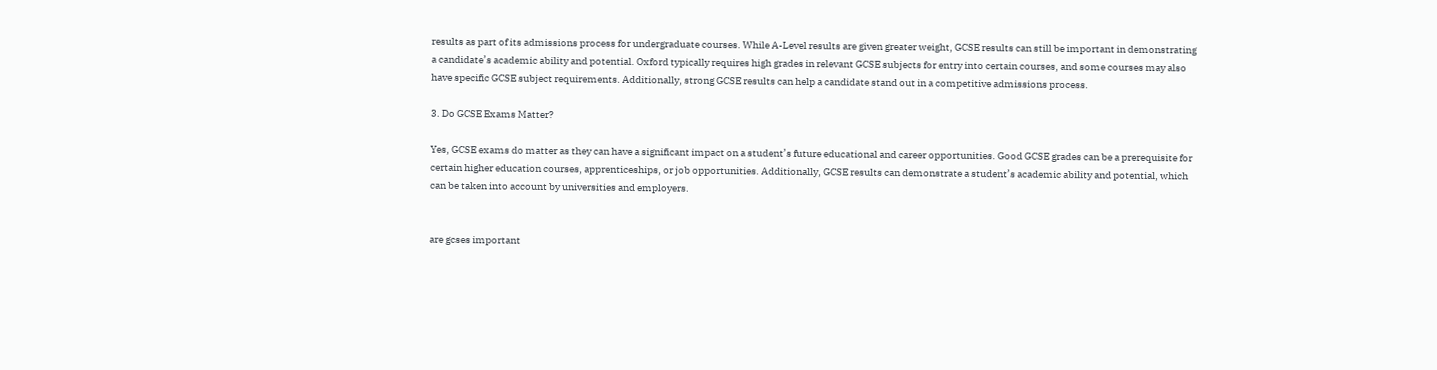results as part of its admissions process for undergraduate courses. While A-Level results are given greater weight, GCSE results can still be important in demonstrating a candidate’s academic ability and potential. Oxford typically requires high grades in relevant GCSE subjects for entry into certain courses, and some courses may also have specific GCSE subject requirements. Additionally, strong GCSE results can help a candidate stand out in a competitive admissions process.

3. Do GCSE Exams Matter?

Yes, GCSE exams do matter as they can have a significant impact on a student’s future educational and career opportunities. Good GCSE grades can be a prerequisite for certain higher education courses, apprenticeships, or job opportunities. Additionally, GCSE results can demonstrate a student’s academic ability and potential, which can be taken into account by universities and employers.


are gcses important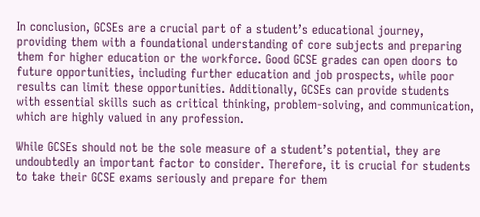In conclusion, GCSEs are a crucial part of a student’s educational journey, providing them with a foundational understanding of core subjects and preparing them for higher education or the workforce. Good GCSE grades can open doors to future opportunities, including further education and job prospects, while poor results can limit these opportunities. Additionally, GCSEs can provide students with essential skills such as critical thinking, problem-solving, and communication, which are highly valued in any profession.

While GCSEs should not be the sole measure of a student’s potential, they are undoubtedly an important factor to consider. Therefore, it is crucial for students to take their GCSE exams seriously and prepare for them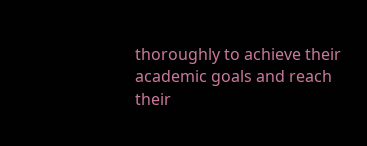thoroughly to achieve their academic goals and reach their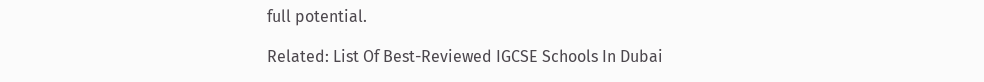full potential.

Related: List Of Best-Reviewed IGCSE Schools In Dubai